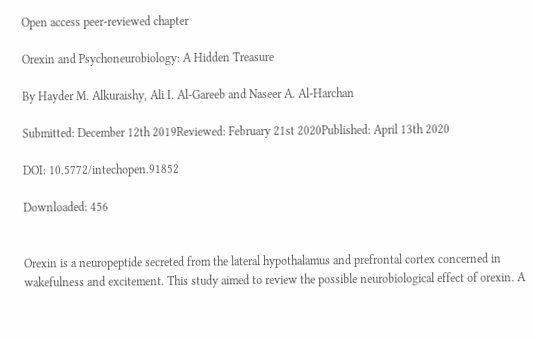Open access peer-reviewed chapter

Orexin and Psychoneurobiology: A Hidden Treasure

By Hayder M. Alkuraishy, Ali I. Al-Gareeb and Naseer A. Al-Harchan

Submitted: December 12th 2019Reviewed: February 21st 2020Published: April 13th 2020

DOI: 10.5772/intechopen.91852

Downloaded: 456


Orexin is a neuropeptide secreted from the lateral hypothalamus and prefrontal cortex concerned in wakefulness and excitement. This study aimed to review the possible neurobiological effect of orexin. A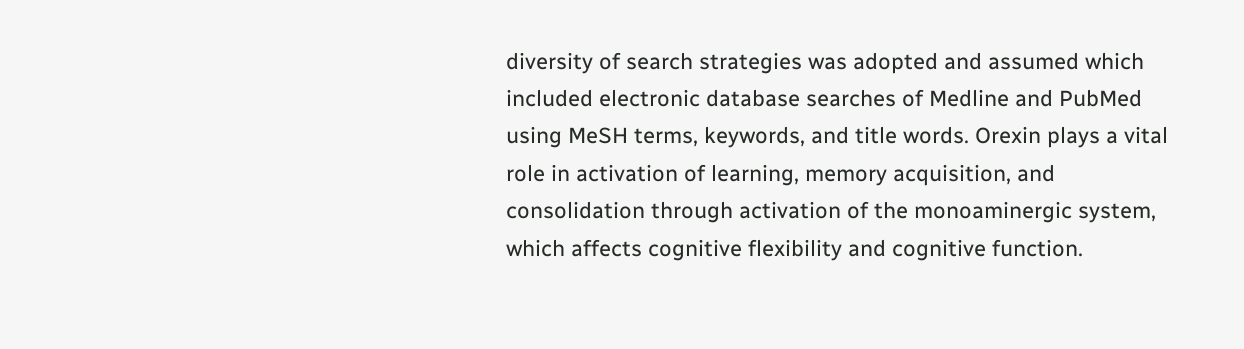diversity of search strategies was adopted and assumed which included electronic database searches of Medline and PubMed using MeSH terms, keywords, and title words. Orexin plays a vital role in activation of learning, memory acquisition, and consolidation through activation of the monoaminergic system, which affects cognitive flexibility and cognitive function.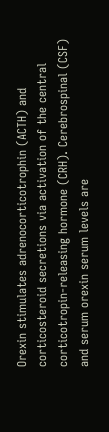Orexin stimulates adrenocorticotrophin (ACTH) and corticosteroid secretions via activation of the central corticotropin-releasing hormone (CRH). Cerebrospinal (CSF) and serum orexin serum levels are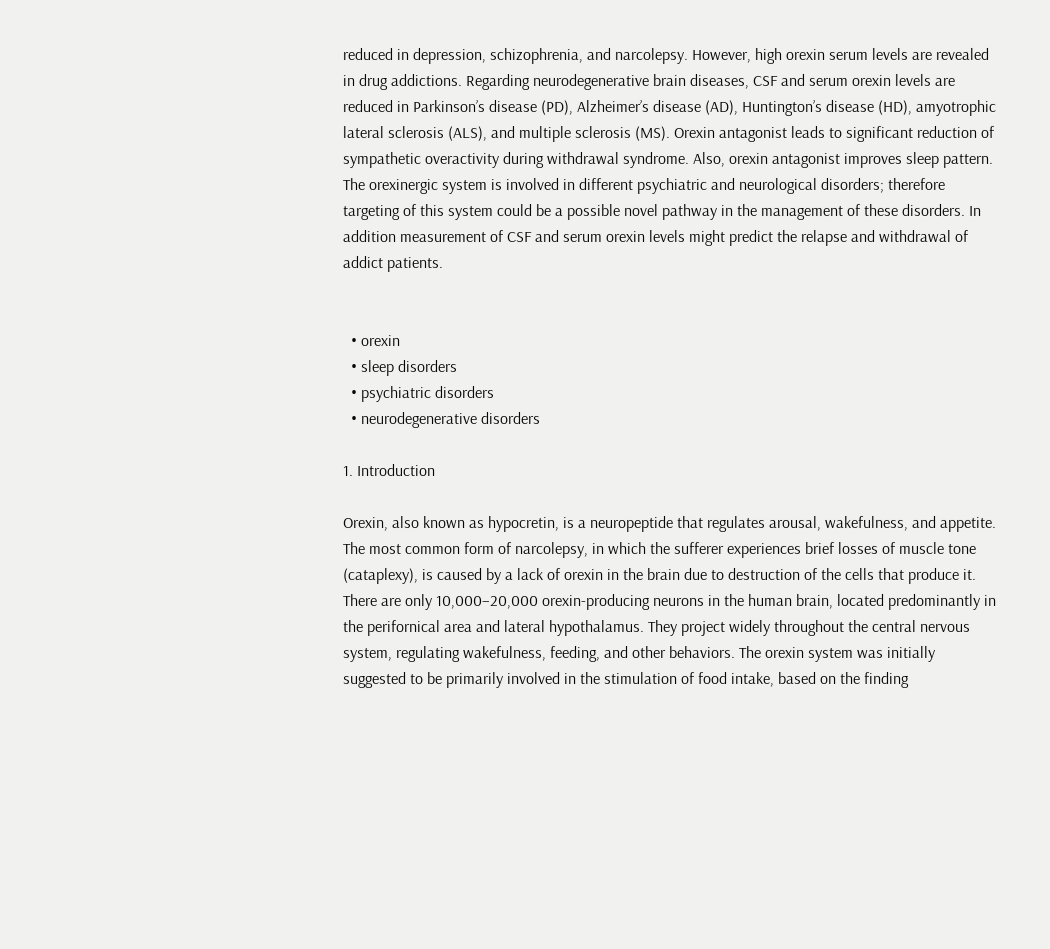reduced in depression, schizophrenia, and narcolepsy. However, high orexin serum levels are revealed in drug addictions. Regarding neurodegenerative brain diseases, CSF and serum orexin levels are reduced in Parkinson’s disease (PD), Alzheimer’s disease (AD), Huntington’s disease (HD), amyotrophic lateral sclerosis (ALS), and multiple sclerosis (MS). Orexin antagonist leads to significant reduction of sympathetic overactivity during withdrawal syndrome. Also, orexin antagonist improves sleep pattern. The orexinergic system is involved in different psychiatric and neurological disorders; therefore targeting of this system could be a possible novel pathway in the management of these disorders. In addition measurement of CSF and serum orexin levels might predict the relapse and withdrawal of addict patients.


  • orexin
  • sleep disorders
  • psychiatric disorders
  • neurodegenerative disorders

1. Introduction

Orexin, also known as hypocretin, is a neuropeptide that regulates arousal, wakefulness, and appetite. The most common form of narcolepsy, in which the sufferer experiences brief losses of muscle tone (cataplexy), is caused by a lack of orexin in the brain due to destruction of the cells that produce it. There are only 10,000–20,000 orexin-producing neurons in the human brain, located predominantly in the perifornical area and lateral hypothalamus. They project widely throughout the central nervous system, regulating wakefulness, feeding, and other behaviors. The orexin system was initially suggested to be primarily involved in the stimulation of food intake, based on the finding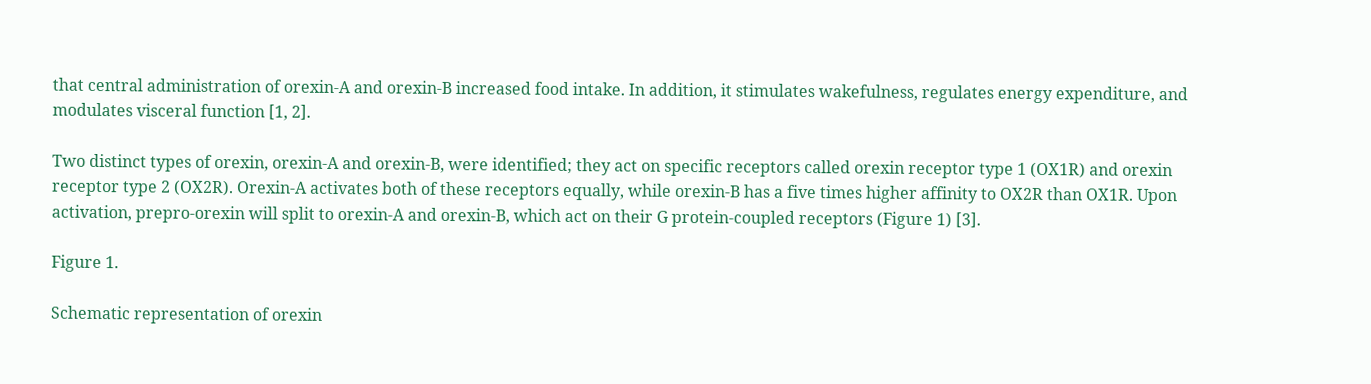that central administration of orexin-A and orexin-B increased food intake. In addition, it stimulates wakefulness, regulates energy expenditure, and modulates visceral function [1, 2].

Two distinct types of orexin, orexin-A and orexin-B, were identified; they act on specific receptors called orexin receptor type 1 (OX1R) and orexin receptor type 2 (OX2R). Orexin-A activates both of these receptors equally, while orexin-B has a five times higher affinity to OX2R than OX1R. Upon activation, prepro-orexin will split to orexin-A and orexin-B, which act on their G protein-coupled receptors (Figure 1) [3].

Figure 1.

Schematic representation of orexin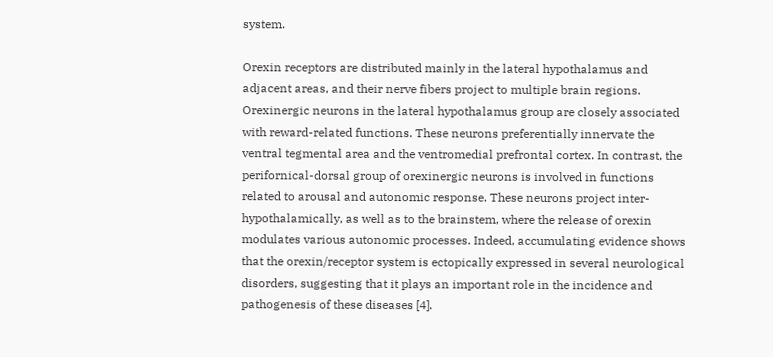system.

Orexin receptors are distributed mainly in the lateral hypothalamus and adjacent areas, and their nerve fibers project to multiple brain regions. Orexinergic neurons in the lateral hypothalamus group are closely associated with reward-related functions. These neurons preferentially innervate the ventral tegmental area and the ventromedial prefrontal cortex. In contrast, the perifornical-dorsal group of orexinergic neurons is involved in functions related to arousal and autonomic response. These neurons project inter-hypothalamically, as well as to the brainstem, where the release of orexin modulates various autonomic processes. Indeed, accumulating evidence shows that the orexin/receptor system is ectopically expressed in several neurological disorders, suggesting that it plays an important role in the incidence and pathogenesis of these diseases [4].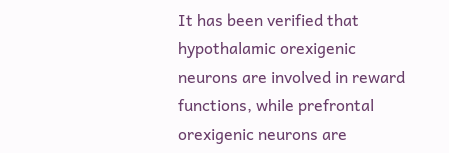It has been verified that hypothalamic orexigenic neurons are involved in reward functions, while prefrontal orexigenic neurons are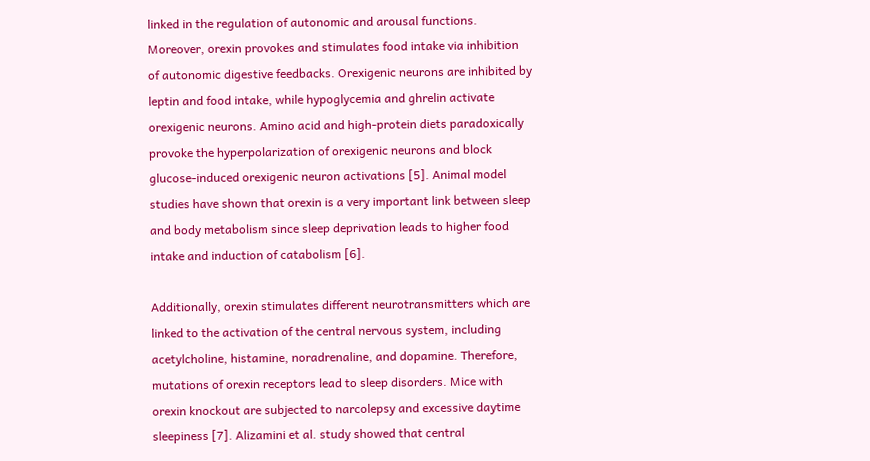linked in the regulation of autonomic and arousal functions. Moreover, orexin provokes and stimulates food intake via inhibition of autonomic digestive feedbacks. Orexigenic neurons are inhibited by leptin and food intake, while hypoglycemia and ghrelin activate orexigenic neurons. Amino acid and high-protein diets paradoxically provoke the hyperpolarization of orexigenic neurons and block glucose-induced orexigenic neuron activations [5]. Animal model studies have shown that orexin is a very important link between sleep and body metabolism since sleep deprivation leads to higher food intake and induction of catabolism [6].

Additionally, orexin stimulates different neurotransmitters which are linked to the activation of the central nervous system, including acetylcholine, histamine, noradrenaline, and dopamine. Therefore, mutations of orexin receptors lead to sleep disorders. Mice with orexin knockout are subjected to narcolepsy and excessive daytime sleepiness [7]. Alizamini et al. study showed that central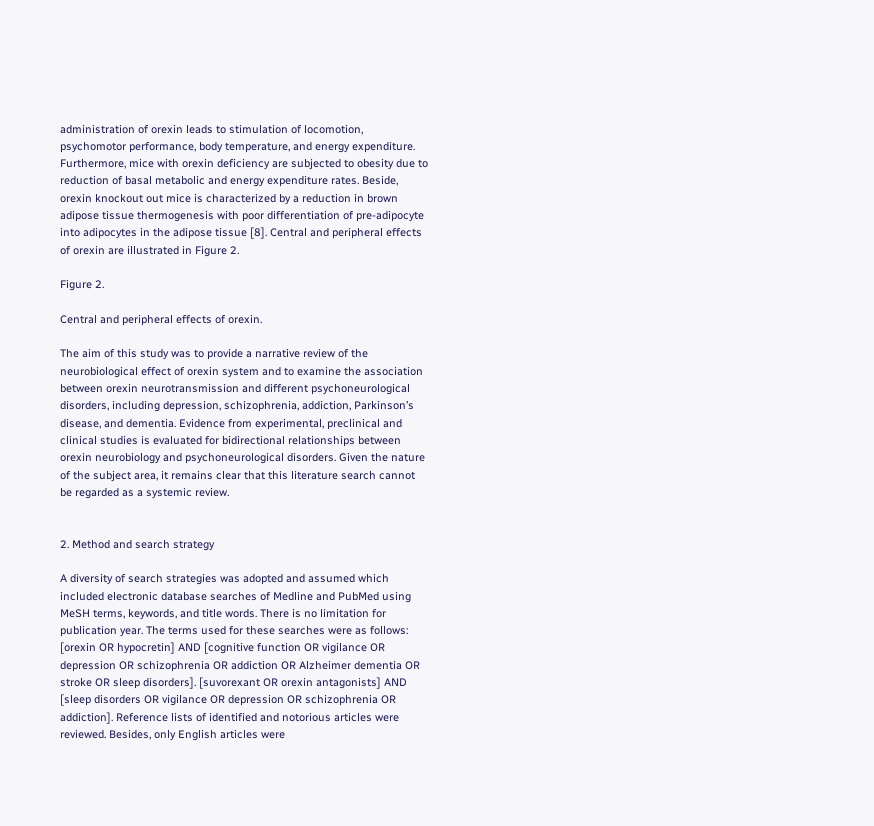administration of orexin leads to stimulation of locomotion, psychomotor performance, body temperature, and energy expenditure. Furthermore, mice with orexin deficiency are subjected to obesity due to reduction of basal metabolic and energy expenditure rates. Beside, orexin knockout out mice is characterized by a reduction in brown adipose tissue thermogenesis with poor differentiation of pre-adipocyte into adipocytes in the adipose tissue [8]. Central and peripheral effects of orexin are illustrated in Figure 2.

Figure 2.

Central and peripheral effects of orexin.

The aim of this study was to provide a narrative review of the neurobiological effect of orexin system and to examine the association between orexin neurotransmission and different psychoneurological disorders, including depression, schizophrenia, addiction, Parkinson’s disease, and dementia. Evidence from experimental, preclinical and clinical studies is evaluated for bidirectional relationships between orexin neurobiology and psychoneurological disorders. Given the nature of the subject area, it remains clear that this literature search cannot be regarded as a systemic review.


2. Method and search strategy

A diversity of search strategies was adopted and assumed which included electronic database searches of Medline and PubMed using MeSH terms, keywords, and title words. There is no limitation for publication year. The terms used for these searches were as follows: [orexin OR hypocretin] AND [cognitive function OR vigilance OR depression OR schizophrenia OR addiction OR Alzheimer dementia OR stroke OR sleep disorders]. [suvorexant OR orexin antagonists] AND [sleep disorders OR vigilance OR depression OR schizophrenia OR addiction]. Reference lists of identified and notorious articles were reviewed. Besides, only English articles were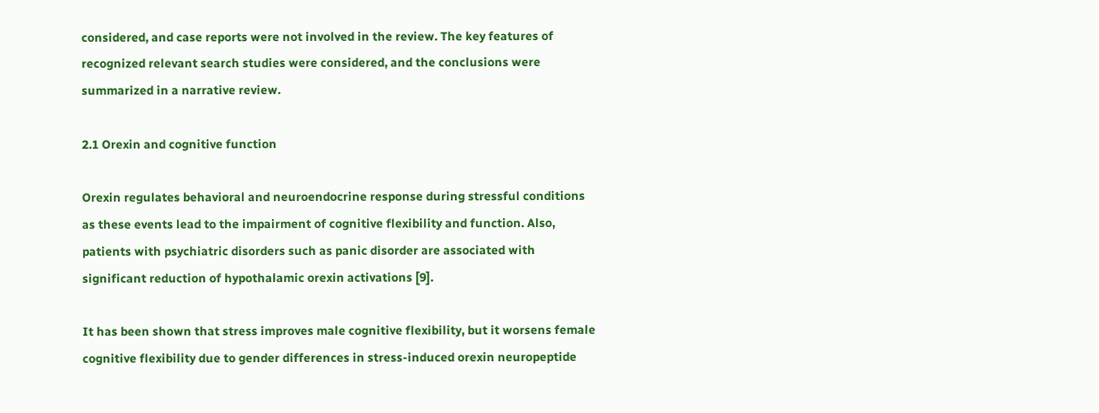considered, and case reports were not involved in the review. The key features of recognized relevant search studies were considered, and the conclusions were summarized in a narrative review.

2.1 Orexin and cognitive function

Orexin regulates behavioral and neuroendocrine response during stressful conditions as these events lead to the impairment of cognitive flexibility and function. Also, patients with psychiatric disorders such as panic disorder are associated with significant reduction of hypothalamic orexin activations [9].

It has been shown that stress improves male cognitive flexibility, but it worsens female cognitive flexibility due to gender differences in stress-induced orexin neuropeptide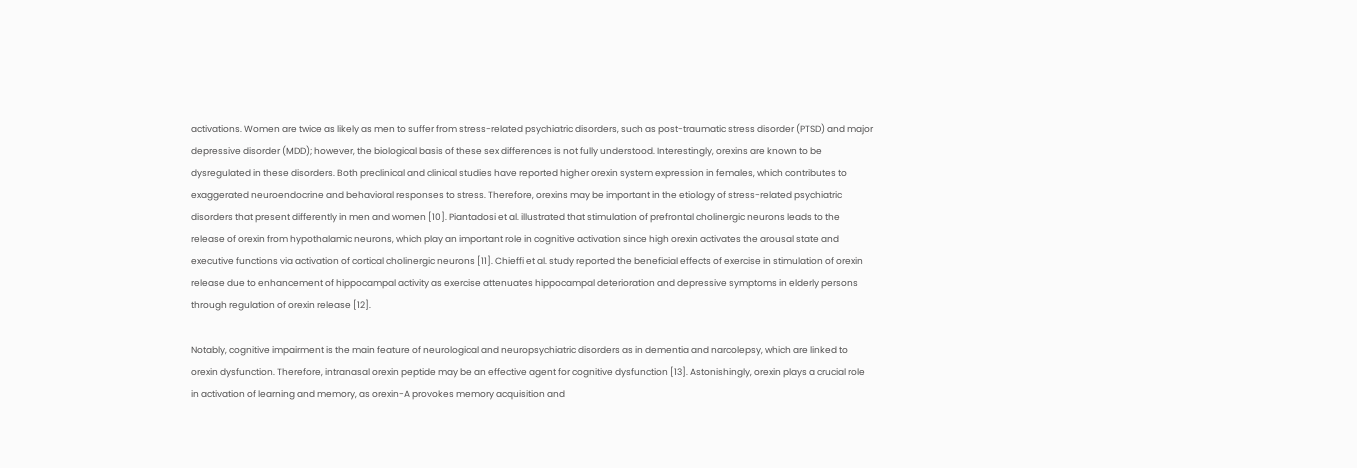activations. Women are twice as likely as men to suffer from stress-related psychiatric disorders, such as post-traumatic stress disorder (PTSD) and major depressive disorder (MDD); however, the biological basis of these sex differences is not fully understood. Interestingly, orexins are known to be dysregulated in these disorders. Both preclinical and clinical studies have reported higher orexin system expression in females, which contributes to exaggerated neuroendocrine and behavioral responses to stress. Therefore, orexins may be important in the etiology of stress-related psychiatric disorders that present differently in men and women [10]. Piantadosi et al. illustrated that stimulation of prefrontal cholinergic neurons leads to the release of orexin from hypothalamic neurons, which play an important role in cognitive activation since high orexin activates the arousal state and executive functions via activation of cortical cholinergic neurons [11]. Chieffi et al. study reported the beneficial effects of exercise in stimulation of orexin release due to enhancement of hippocampal activity as exercise attenuates hippocampal deterioration and depressive symptoms in elderly persons through regulation of orexin release [12].

Notably, cognitive impairment is the main feature of neurological and neuropsychiatric disorders as in dementia and narcolepsy, which are linked to orexin dysfunction. Therefore, intranasal orexin peptide may be an effective agent for cognitive dysfunction [13]. Astonishingly, orexin plays a crucial role in activation of learning and memory, as orexin-A provokes memory acquisition and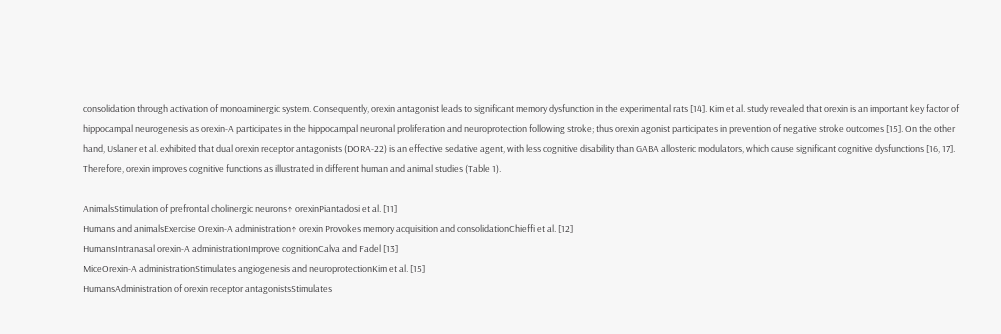consolidation through activation of monoaminergic system. Consequently, orexin antagonist leads to significant memory dysfunction in the experimental rats [14]. Kim et al. study revealed that orexin is an important key factor of hippocampal neurogenesis as orexin-A participates in the hippocampal neuronal proliferation and neuroprotection following stroke; thus orexin agonist participates in prevention of negative stroke outcomes [15]. On the other hand, Uslaner et al. exhibited that dual orexin receptor antagonists (DORA-22) is an effective sedative agent, with less cognitive disability than GABA allosteric modulators, which cause significant cognitive dysfunctions [16, 17]. Therefore, orexin improves cognitive functions as illustrated in different human and animal studies (Table 1).

AnimalsStimulation of prefrontal cholinergic neurons↑ orexinPiantadosi et al. [11]
Humans and animalsExercise Orexin-A administration↑ orexin Provokes memory acquisition and consolidationChieffi et al. [12]
HumansIntranasal orexin-A administrationImprove cognitionCalva and Fadel [13]
MiceOrexin-A administrationStimulates angiogenesis and neuroprotectionKim et al. [15]
HumansAdministration of orexin receptor antagonistsStimulates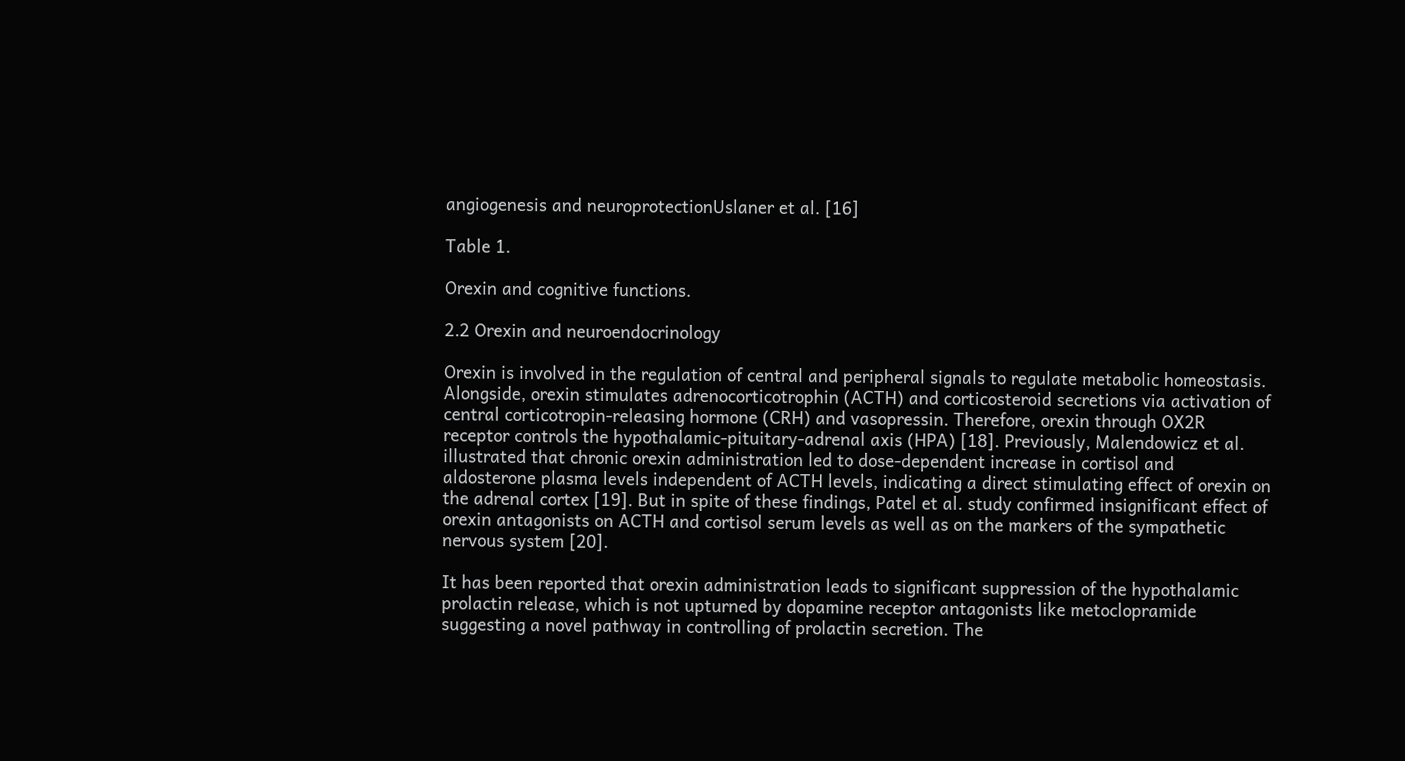angiogenesis and neuroprotectionUslaner et al. [16]

Table 1.

Orexin and cognitive functions.

2.2 Orexin and neuroendocrinology

Orexin is involved in the regulation of central and peripheral signals to regulate metabolic homeostasis. Alongside, orexin stimulates adrenocorticotrophin (ACTH) and corticosteroid secretions via activation of central corticotropin-releasing hormone (CRH) and vasopressin. Therefore, orexin through OX2R receptor controls the hypothalamic-pituitary-adrenal axis (HPA) [18]. Previously, Malendowicz et al. illustrated that chronic orexin administration led to dose-dependent increase in cortisol and aldosterone plasma levels independent of ACTH levels, indicating a direct stimulating effect of orexin on the adrenal cortex [19]. But in spite of these findings, Patel et al. study confirmed insignificant effect of orexin antagonists on ACTH and cortisol serum levels as well as on the markers of the sympathetic nervous system [20].

It has been reported that orexin administration leads to significant suppression of the hypothalamic prolactin release, which is not upturned by dopamine receptor antagonists like metoclopramide suggesting a novel pathway in controlling of prolactin secretion. The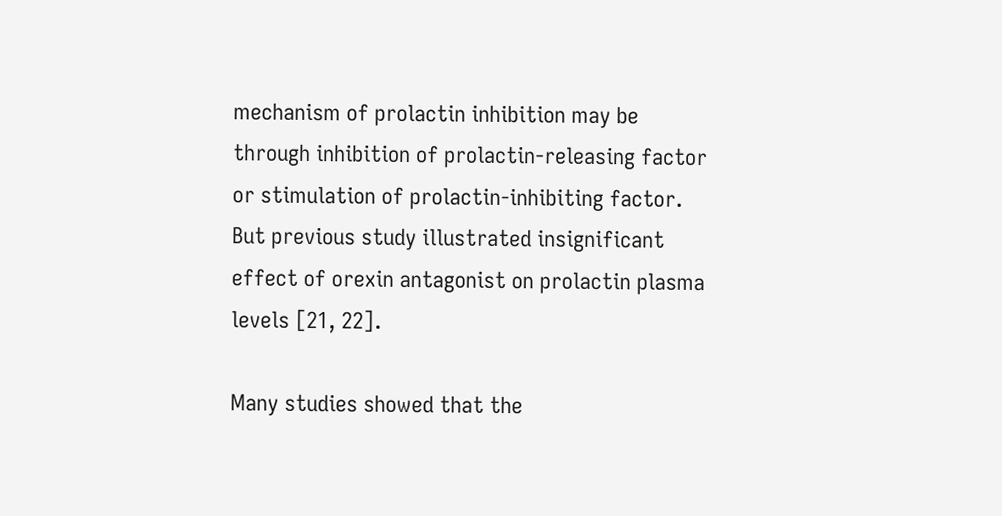mechanism of prolactin inhibition may be through inhibition of prolactin-releasing factor or stimulation of prolactin-inhibiting factor. But previous study illustrated insignificant effect of orexin antagonist on prolactin plasma levels [21, 22].

Many studies showed that the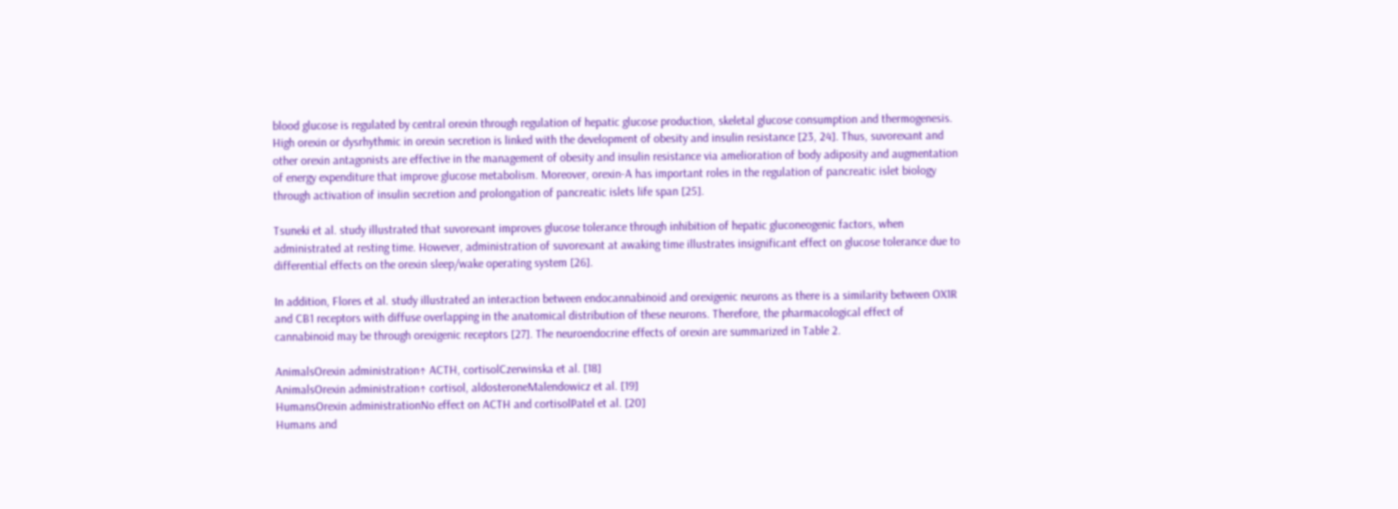blood glucose is regulated by central orexin through regulation of hepatic glucose production, skeletal glucose consumption and thermogenesis. High orexin or dysrhythmic in orexin secretion is linked with the development of obesity and insulin resistance [23, 24]. Thus, suvorexant and other orexin antagonists are effective in the management of obesity and insulin resistance via amelioration of body adiposity and augmentation of energy expenditure that improve glucose metabolism. Moreover, orexin-A has important roles in the regulation of pancreatic islet biology through activation of insulin secretion and prolongation of pancreatic islets life span [25].

Tsuneki et al. study illustrated that suvorexant improves glucose tolerance through inhibition of hepatic gluconeogenic factors, when administrated at resting time. However, administration of suvorexant at awaking time illustrates insignificant effect on glucose tolerance due to differential effects on the orexin sleep/wake operating system [26].

In addition, Flores et al. study illustrated an interaction between endocannabinoid and orexigenic neurons as there is a similarity between OX1R and CB1 receptors with diffuse overlapping in the anatomical distribution of these neurons. Therefore, the pharmacological effect of cannabinoid may be through orexigenic receptors [27]. The neuroendocrine effects of orexin are summarized in Table 2.

AnimalsOrexin administration↑ ACTH, cortisolCzerwinska et al. [18]
AnimalsOrexin administration↑ cortisol, aldosteroneMalendowicz et al. [19]
HumansOrexin administrationNo effect on ACTH and cortisolPatel et al. [20]
Humans and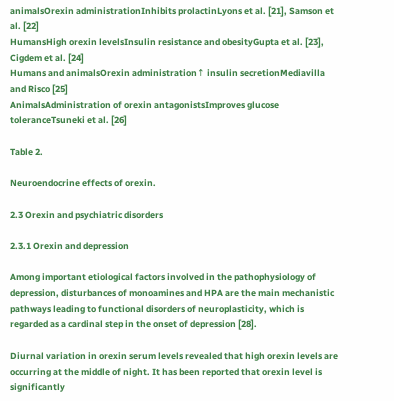animalsOrexin administrationInhibits prolactinLyons et al. [21], Samson et al. [22]
HumansHigh orexin levelsInsulin resistance and obesityGupta et al. [23], Cigdem et al. [24]
Humans and animalsOrexin administration↑ insulin secretionMediavilla and Risco [25]
AnimalsAdministration of orexin antagonistsImproves glucose toleranceTsuneki et al. [26]

Table 2.

Neuroendocrine effects of orexin.

2.3 Orexin and psychiatric disorders

2.3.1 Orexin and depression

Among important etiological factors involved in the pathophysiology of depression, disturbances of monoamines and HPA are the main mechanistic pathways leading to functional disorders of neuroplasticity, which is regarded as a cardinal step in the onset of depression [28].

Diurnal variation in orexin serum levels revealed that high orexin levels are occurring at the middle of night. It has been reported that orexin level is significantly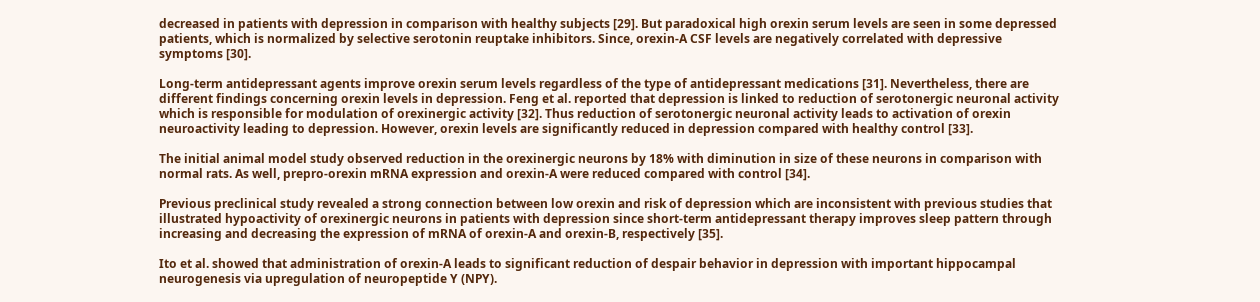decreased in patients with depression in comparison with healthy subjects [29]. But paradoxical high orexin serum levels are seen in some depressed patients, which is normalized by selective serotonin reuptake inhibitors. Since, orexin-A CSF levels are negatively correlated with depressive symptoms [30].

Long-term antidepressant agents improve orexin serum levels regardless of the type of antidepressant medications [31]. Nevertheless, there are different findings concerning orexin levels in depression. Feng et al. reported that depression is linked to reduction of serotonergic neuronal activity which is responsible for modulation of orexinergic activity [32]. Thus reduction of serotonergic neuronal activity leads to activation of orexin neuroactivity leading to depression. However, orexin levels are significantly reduced in depression compared with healthy control [33].

The initial animal model study observed reduction in the orexinergic neurons by 18% with diminution in size of these neurons in comparison with normal rats. As well, prepro-orexin mRNA expression and orexin-A were reduced compared with control [34].

Previous preclinical study revealed a strong connection between low orexin and risk of depression which are inconsistent with previous studies that illustrated hypoactivity of orexinergic neurons in patients with depression since short-term antidepressant therapy improves sleep pattern through increasing and decreasing the expression of mRNA of orexin-A and orexin-B, respectively [35].

Ito et al. showed that administration of orexin-A leads to significant reduction of despair behavior in depression with important hippocampal neurogenesis via upregulation of neuropeptide Y (NPY).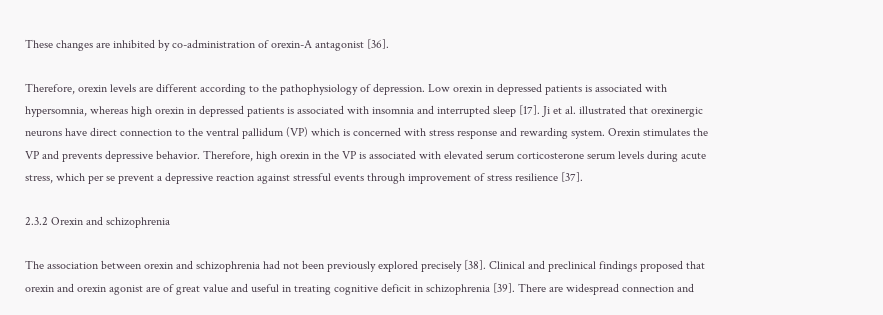These changes are inhibited by co-administration of orexin-A antagonist [36].

Therefore, orexin levels are different according to the pathophysiology of depression. Low orexin in depressed patients is associated with hypersomnia, whereas high orexin in depressed patients is associated with insomnia and interrupted sleep [17]. Ji et al. illustrated that orexinergic neurons have direct connection to the ventral pallidum (VP) which is concerned with stress response and rewarding system. Orexin stimulates the VP and prevents depressive behavior. Therefore, high orexin in the VP is associated with elevated serum corticosterone serum levels during acute stress, which per se prevent a depressive reaction against stressful events through improvement of stress resilience [37].

2.3.2 Orexin and schizophrenia

The association between orexin and schizophrenia had not been previously explored precisely [38]. Clinical and preclinical findings proposed that orexin and orexin agonist are of great value and useful in treating cognitive deficit in schizophrenia [39]. There are widespread connection and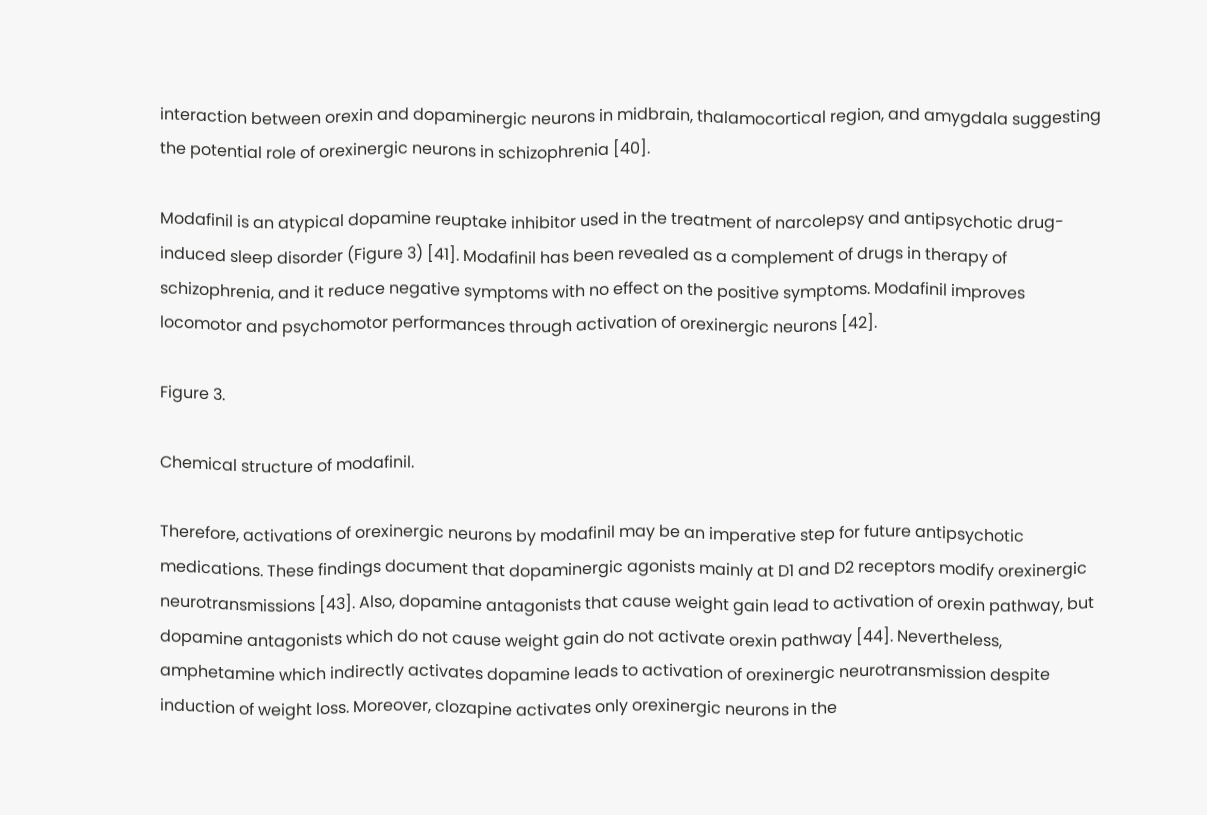interaction between orexin and dopaminergic neurons in midbrain, thalamocortical region, and amygdala suggesting the potential role of orexinergic neurons in schizophrenia [40].

Modafinil is an atypical dopamine reuptake inhibitor used in the treatment of narcolepsy and antipsychotic drug-induced sleep disorder (Figure 3) [41]. Modafinil has been revealed as a complement of drugs in therapy of schizophrenia, and it reduce negative symptoms with no effect on the positive symptoms. Modafinil improves locomotor and psychomotor performances through activation of orexinergic neurons [42].

Figure 3.

Chemical structure of modafinil.

Therefore, activations of orexinergic neurons by modafinil may be an imperative step for future antipsychotic medications. These findings document that dopaminergic agonists mainly at D1 and D2 receptors modify orexinergic neurotransmissions [43]. Also, dopamine antagonists that cause weight gain lead to activation of orexin pathway, but dopamine antagonists which do not cause weight gain do not activate orexin pathway [44]. Nevertheless, amphetamine which indirectly activates dopamine leads to activation of orexinergic neurotransmission despite induction of weight loss. Moreover, clozapine activates only orexinergic neurons in the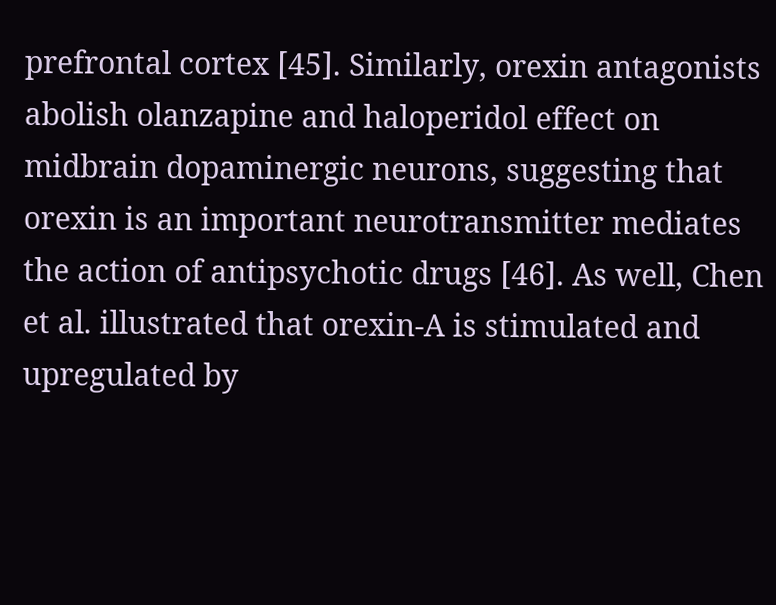prefrontal cortex [45]. Similarly, orexin antagonists abolish olanzapine and haloperidol effect on midbrain dopaminergic neurons, suggesting that orexin is an important neurotransmitter mediates the action of antipsychotic drugs [46]. As well, Chen et al. illustrated that orexin-A is stimulated and upregulated by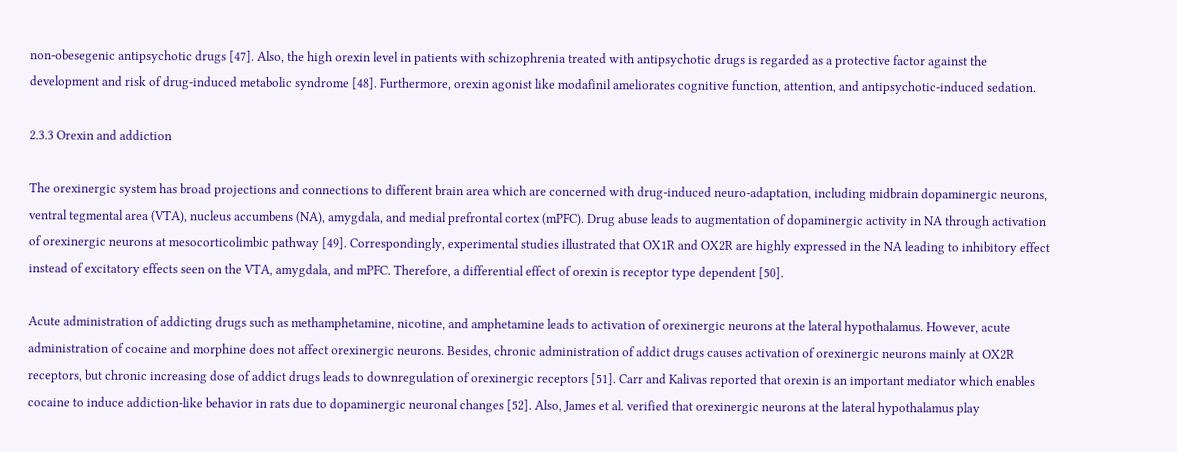non-obesegenic antipsychotic drugs [47]. Also, the high orexin level in patients with schizophrenia treated with antipsychotic drugs is regarded as a protective factor against the development and risk of drug-induced metabolic syndrome [48]. Furthermore, orexin agonist like modafinil ameliorates cognitive function, attention, and antipsychotic-induced sedation.

2.3.3 Orexin and addiction

The orexinergic system has broad projections and connections to different brain area which are concerned with drug-induced neuro-adaptation, including midbrain dopaminergic neurons, ventral tegmental area (VTA), nucleus accumbens (NA), amygdala, and medial prefrontal cortex (mPFC). Drug abuse leads to augmentation of dopaminergic activity in NA through activation of orexinergic neurons at mesocorticolimbic pathway [49]. Correspondingly, experimental studies illustrated that OX1R and OX2R are highly expressed in the NA leading to inhibitory effect instead of excitatory effects seen on the VTA, amygdala, and mPFC. Therefore, a differential effect of orexin is receptor type dependent [50].

Acute administration of addicting drugs such as methamphetamine, nicotine, and amphetamine leads to activation of orexinergic neurons at the lateral hypothalamus. However, acute administration of cocaine and morphine does not affect orexinergic neurons. Besides, chronic administration of addict drugs causes activation of orexinergic neurons mainly at OX2R receptors, but chronic increasing dose of addict drugs leads to downregulation of orexinergic receptors [51]. Carr and Kalivas reported that orexin is an important mediator which enables cocaine to induce addiction-like behavior in rats due to dopaminergic neuronal changes [52]. Also, James et al. verified that orexinergic neurons at the lateral hypothalamus play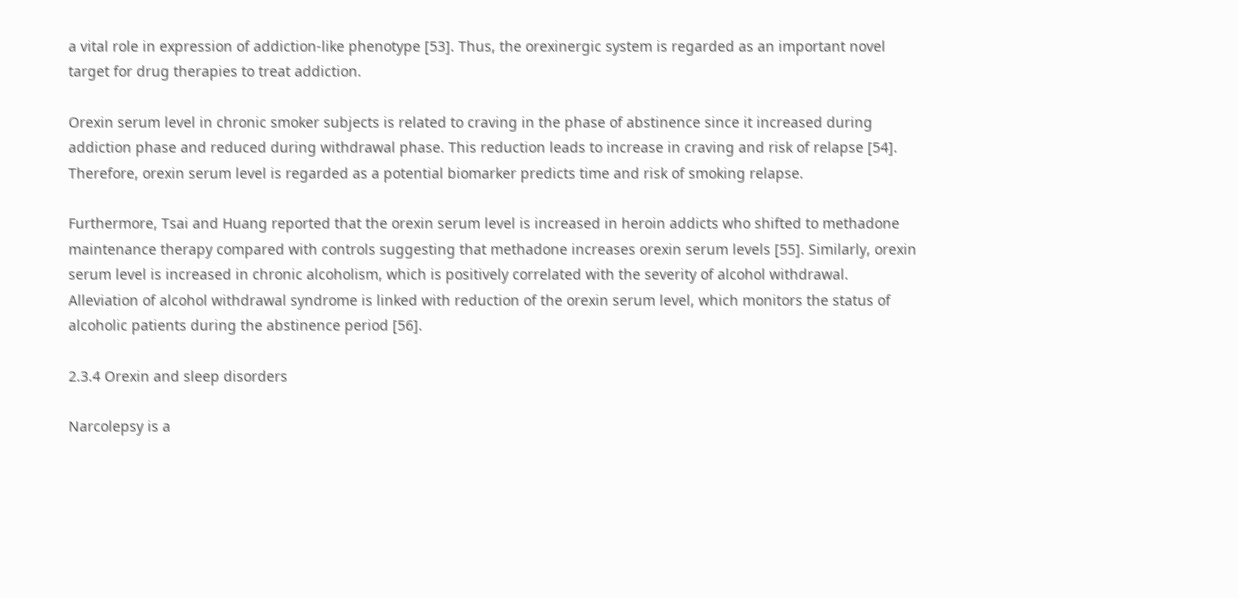a vital role in expression of addiction-like phenotype [53]. Thus, the orexinergic system is regarded as an important novel target for drug therapies to treat addiction.

Orexin serum level in chronic smoker subjects is related to craving in the phase of abstinence since it increased during addiction phase and reduced during withdrawal phase. This reduction leads to increase in craving and risk of relapse [54]. Therefore, orexin serum level is regarded as a potential biomarker predicts time and risk of smoking relapse.

Furthermore, Tsai and Huang reported that the orexin serum level is increased in heroin addicts who shifted to methadone maintenance therapy compared with controls suggesting that methadone increases orexin serum levels [55]. Similarly, orexin serum level is increased in chronic alcoholism, which is positively correlated with the severity of alcohol withdrawal. Alleviation of alcohol withdrawal syndrome is linked with reduction of the orexin serum level, which monitors the status of alcoholic patients during the abstinence period [56].

2.3.4 Orexin and sleep disorders

Narcolepsy is a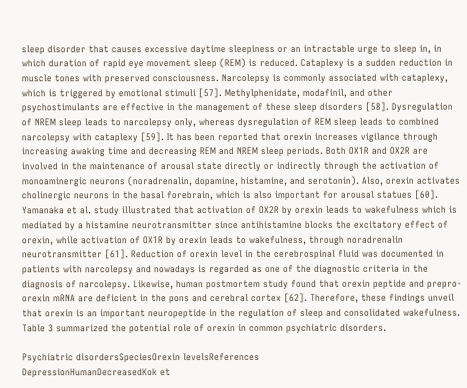sleep disorder that causes excessive daytime sleepiness or an intractable urge to sleep in, in which duration of rapid eye movement sleep (REM) is reduced. Cataplexy is a sudden reduction in muscle tones with preserved consciousness. Narcolepsy is commonly associated with cataplexy, which is triggered by emotional stimuli [57]. Methylphenidate, modafinil, and other psychostimulants are effective in the management of these sleep disorders [58]. Dysregulation of NREM sleep leads to narcolepsy only, whereas dysregulation of REM sleep leads to combined narcolepsy with cataplexy [59]. It has been reported that orexin increases vigilance through increasing awaking time and decreasing REM and NREM sleep periods. Both OX1R and OX2R are involved in the maintenance of arousal state directly or indirectly through the activation of monoaminergic neurons (noradrenalin, dopamine, histamine, and serotonin). Also, orexin activates cholinergic neurons in the basal forebrain, which is also important for arousal statues [60]. Yamanaka et al. study illustrated that activation of OX2R by orexin leads to wakefulness which is mediated by a histamine neurotransmitter since antihistamine blocks the excitatory effect of orexin, while activation of OX1R by orexin leads to wakefulness, through noradrenalin neurotransmitter [61]. Reduction of orexin level in the cerebrospinal fluid was documented in patients with narcolepsy and nowadays is regarded as one of the diagnostic criteria in the diagnosis of narcolepsy. Likewise, human postmortem study found that orexin peptide and prepro-orexin mRNA are deficient in the pons and cerebral cortex [62]. Therefore, these findings unveil that orexin is an important neuropeptide in the regulation of sleep and consolidated wakefulness. Table 3 summarized the potential role of orexin in common psychiatric disorders.

Psychiatric disordersSpeciesOrexin levelsReferences
DepressionHumanDecreasedKok et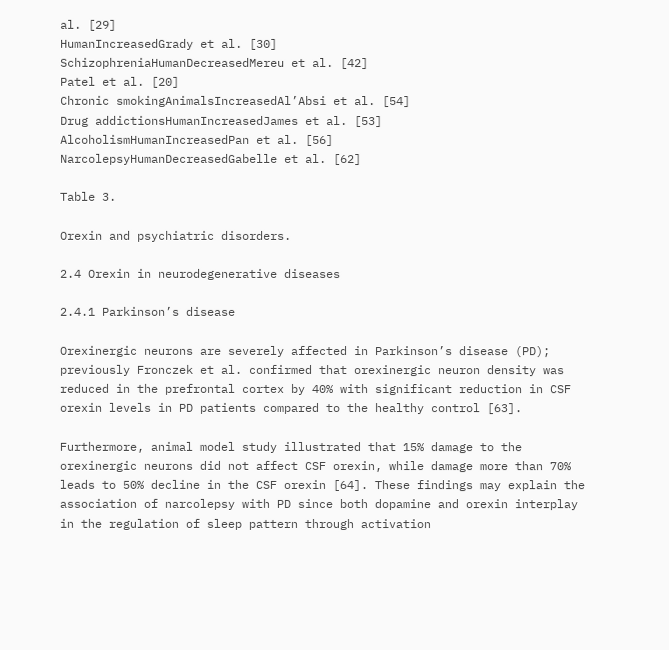al. [29]
HumanIncreasedGrady et al. [30]
SchizophreniaHumanDecreasedMereu et al. [42]
Patel et al. [20]
Chronic smokingAnimalsIncreasedAl’Absi et al. [54]
Drug addictionsHumanIncreasedJames et al. [53]
AlcoholismHumanIncreasedPan et al. [56]
NarcolepsyHumanDecreasedGabelle et al. [62]

Table 3.

Orexin and psychiatric disorders.

2.4 Orexin in neurodegenerative diseases

2.4.1 Parkinson’s disease

Orexinergic neurons are severely affected in Parkinson’s disease (PD); previously Fronczek et al. confirmed that orexinergic neuron density was reduced in the prefrontal cortex by 40% with significant reduction in CSF orexin levels in PD patients compared to the healthy control [63].

Furthermore, animal model study illustrated that 15% damage to the orexinergic neurons did not affect CSF orexin, while damage more than 70% leads to 50% decline in the CSF orexin [64]. These findings may explain the association of narcolepsy with PD since both dopamine and orexin interplay in the regulation of sleep pattern through activation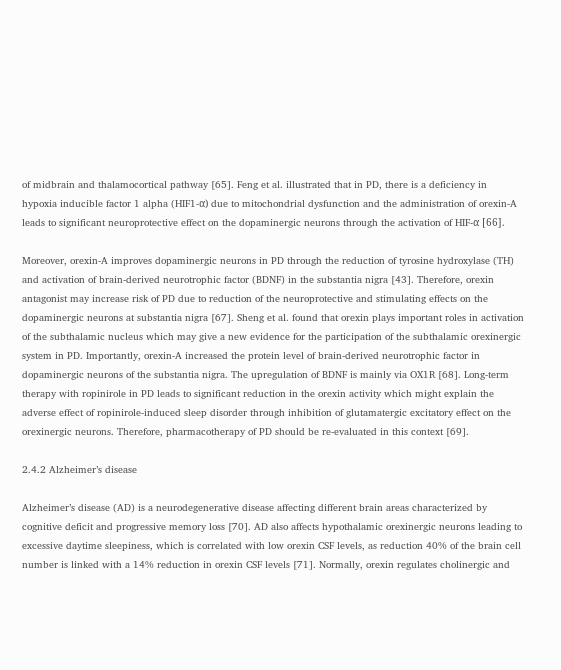of midbrain and thalamocortical pathway [65]. Feng et al. illustrated that in PD, there is a deficiency in hypoxia inducible factor 1 alpha (HIF1-α) due to mitochondrial dysfunction and the administration of orexin-A leads to significant neuroprotective effect on the dopaminergic neurons through the activation of HIF-α [66].

Moreover, orexin-A improves dopaminergic neurons in PD through the reduction of tyrosine hydroxylase (TH) and activation of brain-derived neurotrophic factor (BDNF) in the substantia nigra [43]. Therefore, orexin antagonist may increase risk of PD due to reduction of the neuroprotective and stimulating effects on the dopaminergic neurons at substantia nigra [67]. Sheng et al. found that orexin plays important roles in activation of the subthalamic nucleus which may give a new evidence for the participation of the subthalamic orexinergic system in PD. Importantly, orexin-A increased the protein level of brain-derived neurotrophic factor in dopaminergic neurons of the substantia nigra. The upregulation of BDNF is mainly via OX1R [68]. Long-term therapy with ropinirole in PD leads to significant reduction in the orexin activity which might explain the adverse effect of ropinirole-induced sleep disorder through inhibition of glutamatergic excitatory effect on the orexinergic neurons. Therefore, pharmacotherapy of PD should be re-evaluated in this context [69].

2.4.2 Alzheimer’s disease

Alzheimer’s disease (AD) is a neurodegenerative disease affecting different brain areas characterized by cognitive deficit and progressive memory loss [70]. AD also affects hypothalamic orexinergic neurons leading to excessive daytime sleepiness, which is correlated with low orexin CSF levels, as reduction 40% of the brain cell number is linked with a 14% reduction in orexin CSF levels [71]. Normally, orexin regulates cholinergic and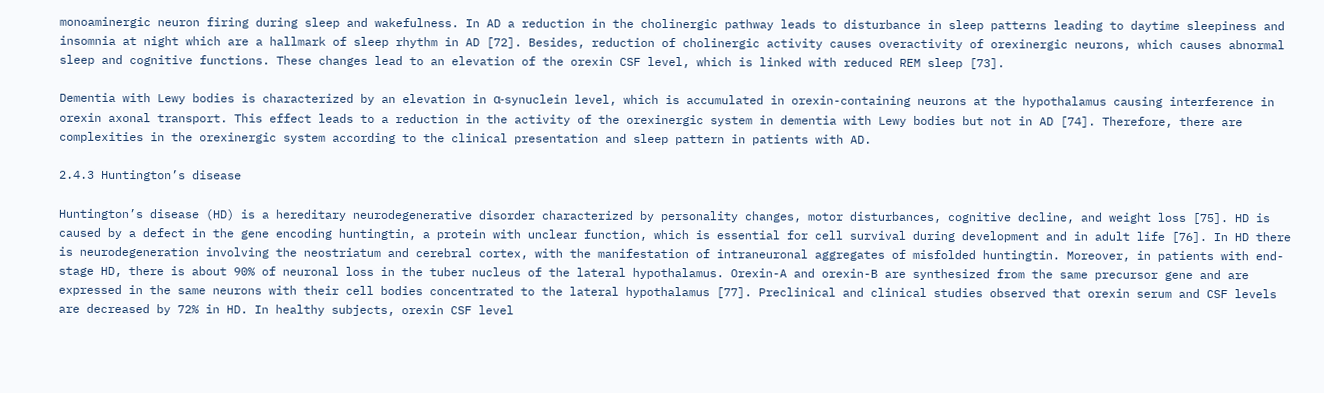monoaminergic neuron firing during sleep and wakefulness. In AD a reduction in the cholinergic pathway leads to disturbance in sleep patterns leading to daytime sleepiness and insomnia at night which are a hallmark of sleep rhythm in AD [72]. Besides, reduction of cholinergic activity causes overactivity of orexinergic neurons, which causes abnormal sleep and cognitive functions. These changes lead to an elevation of the orexin CSF level, which is linked with reduced REM sleep [73].

Dementia with Lewy bodies is characterized by an elevation in α-synuclein level, which is accumulated in orexin-containing neurons at the hypothalamus causing interference in orexin axonal transport. This effect leads to a reduction in the activity of the orexinergic system in dementia with Lewy bodies but not in AD [74]. Therefore, there are complexities in the orexinergic system according to the clinical presentation and sleep pattern in patients with AD.

2.4.3 Huntington’s disease

Huntington’s disease (HD) is a hereditary neurodegenerative disorder characterized by personality changes, motor disturbances, cognitive decline, and weight loss [75]. HD is caused by a defect in the gene encoding huntingtin, a protein with unclear function, which is essential for cell survival during development and in adult life [76]. In HD there is neurodegeneration involving the neostriatum and cerebral cortex, with the manifestation of intraneuronal aggregates of misfolded huntingtin. Moreover, in patients with end-stage HD, there is about 90% of neuronal loss in the tuber nucleus of the lateral hypothalamus. Orexin-A and orexin-B are synthesized from the same precursor gene and are expressed in the same neurons with their cell bodies concentrated to the lateral hypothalamus [77]. Preclinical and clinical studies observed that orexin serum and CSF levels are decreased by 72% in HD. In healthy subjects, orexin CSF level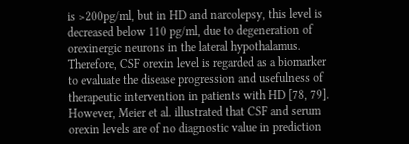is >200pg/ml, but in HD and narcolepsy, this level is decreased below 110 pg/ml, due to degeneration of orexinergic neurons in the lateral hypothalamus. Therefore, CSF orexin level is regarded as a biomarker to evaluate the disease progression and usefulness of therapeutic intervention in patients with HD [78, 79]. However, Meier et al. illustrated that CSF and serum orexin levels are of no diagnostic value in prediction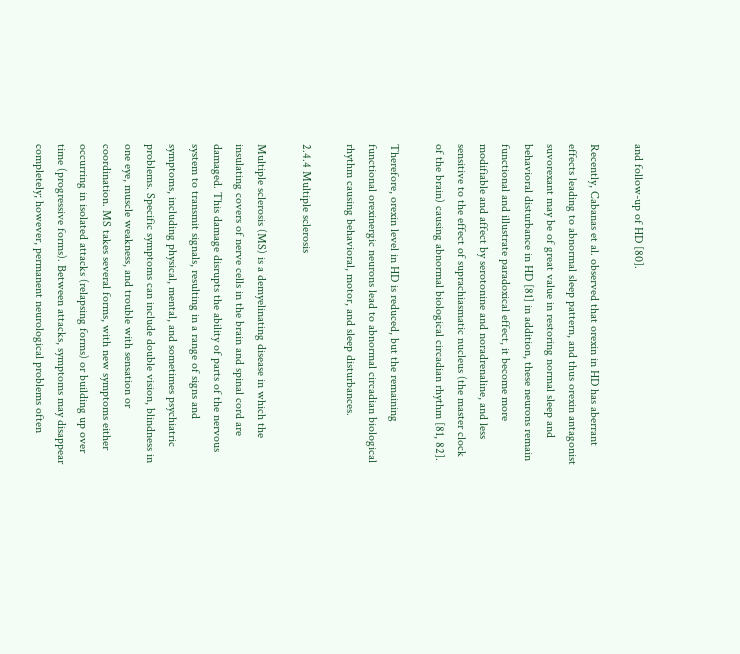and follow-up of HD [80].

Recently, Cabanas et al. observed that orexin in HD has aberrant effects leading to abnormal sleep pattern, and thus orexin antagonist suvorexant may be of great value in restoring normal sleep and behavioral disturbance in HD [81] in addition, these neurons remain functional and illustrate paradoxical effect, it become more modifiable and affect by serotonine and noradrenaline, and less sensitive to the effect of suprachiasmatic nucleus (the master clock of the brain) causing abnormal biological circadian rhythm [81, 82].

Therefore, orexin level in HD is reduced, but the remaining functional orexinergic neurons lead to abnormal circadian biological rhythm causing behavioral, motor, and sleep disturbances.

2.4.4 Multiple sclerosis

Multiple sclerosis (MS) is a demyelinating disease in which the insulating covers of nerve cells in the brain and spinal cord are damaged. This damage disrupts the ability of parts of the nervous system to transmit signals, resulting in a range of signs and symptoms, including physical, mental, and sometimes psychiatric problems. Specific symptoms can include double vision, blindness in one eye, muscle weakness, and trouble with sensation or coordination. MS takes several forms, with new symptoms either occurring in isolated attacks (relapsing forms) or building up over time (progressive forms). Between attacks, symptoms may disappear completely; however, permanent neurological problems often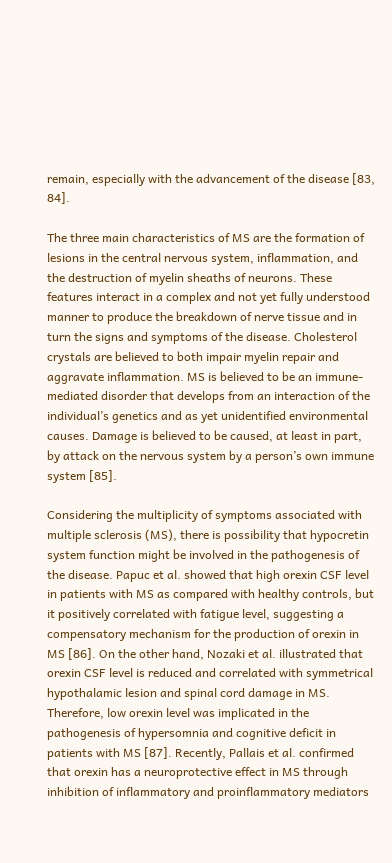remain, especially with the advancement of the disease [83, 84].

The three main characteristics of MS are the formation of lesions in the central nervous system, inflammation, and the destruction of myelin sheaths of neurons. These features interact in a complex and not yet fully understood manner to produce the breakdown of nerve tissue and in turn the signs and symptoms of the disease. Cholesterol crystals are believed to both impair myelin repair and aggravate inflammation. MS is believed to be an immune-mediated disorder that develops from an interaction of the individual’s genetics and as yet unidentified environmental causes. Damage is believed to be caused, at least in part, by attack on the nervous system by a person’s own immune system [85].

Considering the multiplicity of symptoms associated with multiple sclerosis (MS), there is possibility that hypocretin system function might be involved in the pathogenesis of the disease. Papuc et al. showed that high orexin CSF level in patients with MS as compared with healthy controls, but it positively correlated with fatigue level, suggesting a compensatory mechanism for the production of orexin in MS [86]. On the other hand, Nozaki et al. illustrated that orexin CSF level is reduced and correlated with symmetrical hypothalamic lesion and spinal cord damage in MS. Therefore, low orexin level was implicated in the pathogenesis of hypersomnia and cognitive deficit in patients with MS [87]. Recently, Pallais et al. confirmed that orexin has a neuroprotective effect in MS through inhibition of inflammatory and proinflammatory mediators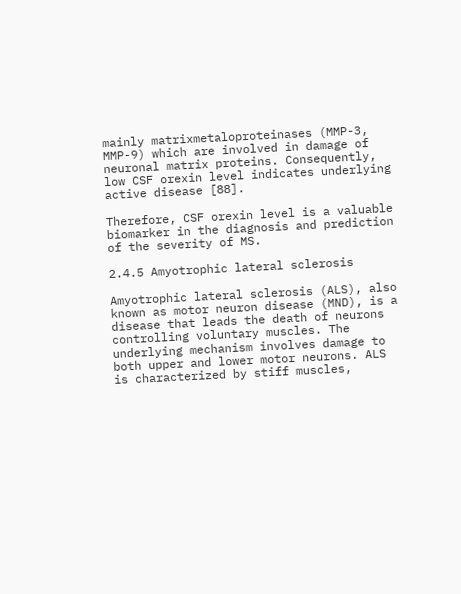mainly matrixmetaloproteinases (MMP-3, MMP-9) which are involved in damage of neuronal matrix proteins. Consequently, low CSF orexin level indicates underlying active disease [88].

Therefore, CSF orexin level is a valuable biomarker in the diagnosis and prediction of the severity of MS.

2.4.5 Amyotrophic lateral sclerosis

Amyotrophic lateral sclerosis (ALS), also known as motor neuron disease (MND), is a disease that leads the death of neurons controlling voluntary muscles. The underlying mechanism involves damage to both upper and lower motor neurons. ALS is characterized by stiff muscles,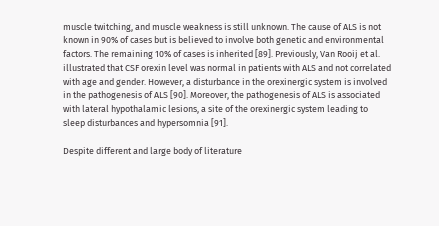muscle twitching, and muscle weakness is still unknown. The cause of ALS is not known in 90% of cases but is believed to involve both genetic and environmental factors. The remaining 10% of cases is inherited [89]. Previously, Van Rooij et al. illustrated that CSF orexin level was normal in patients with ALS and not correlated with age and gender. However, a disturbance in the orexinergic system is involved in the pathogenesis of ALS [90]. Moreover, the pathogenesis of ALS is associated with lateral hypothalamic lesions, a site of the orexinergic system leading to sleep disturbances and hypersomnia [91].

Despite different and large body of literature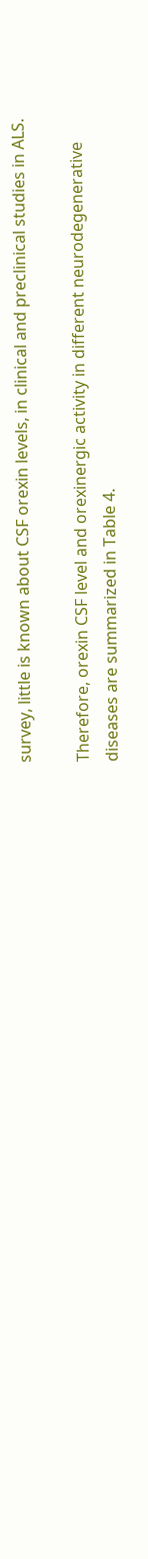survey, little is known about CSF orexin levels, in clinical and preclinical studies in ALS.

Therefore, orexin CSF level and orexinergic activity in different neurodegenerative diseases are summarized in Table 4.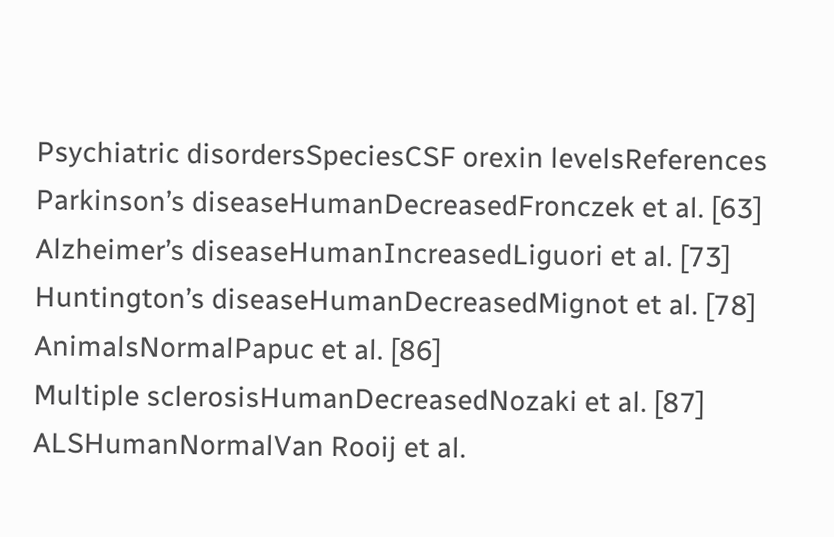Psychiatric disordersSpeciesCSF orexin levelsReferences
Parkinson’s diseaseHumanDecreasedFronczek et al. [63]
Alzheimer’s diseaseHumanIncreasedLiguori et al. [73]
Huntington’s diseaseHumanDecreasedMignot et al. [78]
AnimalsNormalPapuc et al. [86]
Multiple sclerosisHumanDecreasedNozaki et al. [87]
ALSHumanNormalVan Rooij et al.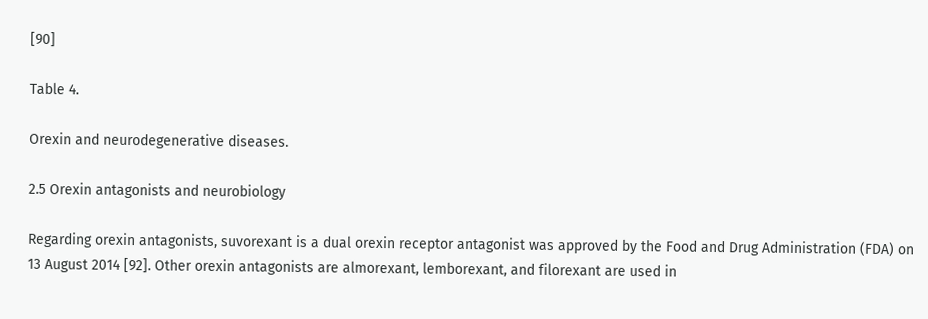[90]

Table 4.

Orexin and neurodegenerative diseases.

2.5 Orexin antagonists and neurobiology

Regarding orexin antagonists, suvorexant is a dual orexin receptor antagonist was approved by the Food and Drug Administration (FDA) on 13 August 2014 [92]. Other orexin antagonists are almorexant, lemborexant, and filorexant are used in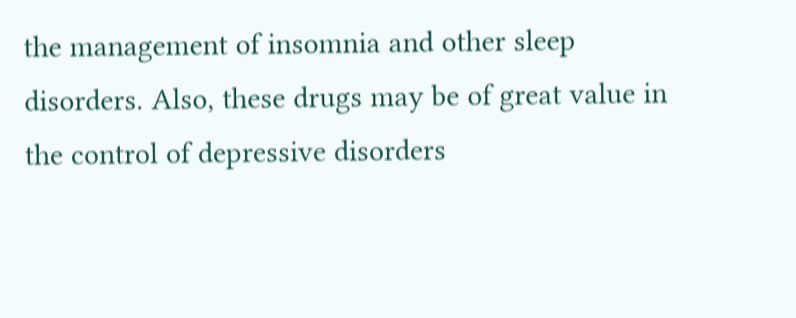the management of insomnia and other sleep disorders. Also, these drugs may be of great value in the control of depressive disorders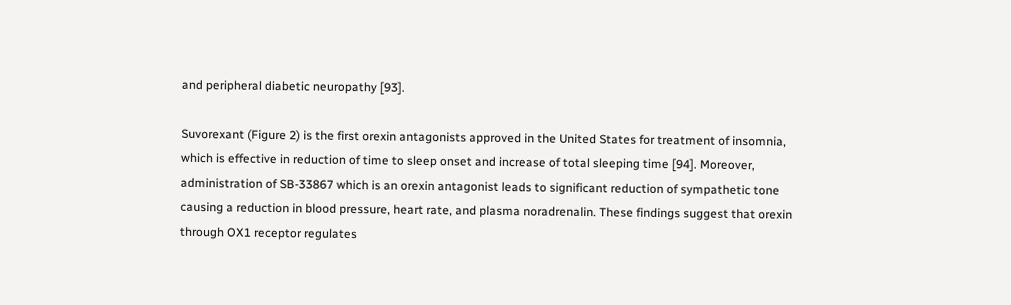and peripheral diabetic neuropathy [93].

Suvorexant (Figure 2) is the first orexin antagonists approved in the United States for treatment of insomnia, which is effective in reduction of time to sleep onset and increase of total sleeping time [94]. Moreover, administration of SB-33867 which is an orexin antagonist leads to significant reduction of sympathetic tone causing a reduction in blood pressure, heart rate, and plasma noradrenalin. These findings suggest that orexin through OX1 receptor regulates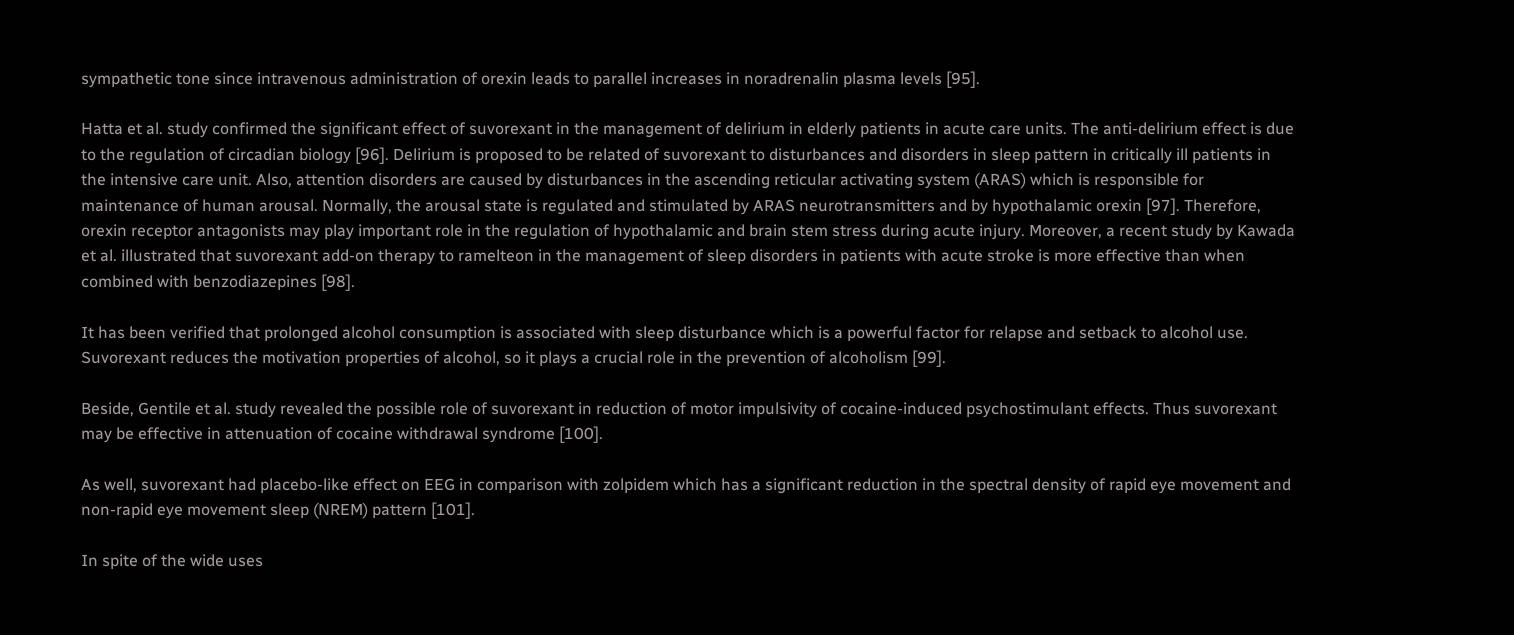sympathetic tone since intravenous administration of orexin leads to parallel increases in noradrenalin plasma levels [95].

Hatta et al. study confirmed the significant effect of suvorexant in the management of delirium in elderly patients in acute care units. The anti-delirium effect is due to the regulation of circadian biology [96]. Delirium is proposed to be related of suvorexant to disturbances and disorders in sleep pattern in critically ill patients in the intensive care unit. Also, attention disorders are caused by disturbances in the ascending reticular activating system (ARAS) which is responsible for maintenance of human arousal. Normally, the arousal state is regulated and stimulated by ARAS neurotransmitters and by hypothalamic orexin [97]. Therefore, orexin receptor antagonists may play important role in the regulation of hypothalamic and brain stem stress during acute injury. Moreover, a recent study by Kawada et al. illustrated that suvorexant add-on therapy to ramelteon in the management of sleep disorders in patients with acute stroke is more effective than when combined with benzodiazepines [98].

It has been verified that prolonged alcohol consumption is associated with sleep disturbance which is a powerful factor for relapse and setback to alcohol use. Suvorexant reduces the motivation properties of alcohol, so it plays a crucial role in the prevention of alcoholism [99].

Beside, Gentile et al. study revealed the possible role of suvorexant in reduction of motor impulsivity of cocaine-induced psychostimulant effects. Thus suvorexant may be effective in attenuation of cocaine withdrawal syndrome [100].

As well, suvorexant had placebo-like effect on EEG in comparison with zolpidem which has a significant reduction in the spectral density of rapid eye movement and non-rapid eye movement sleep (NREM) pattern [101].

In spite of the wide uses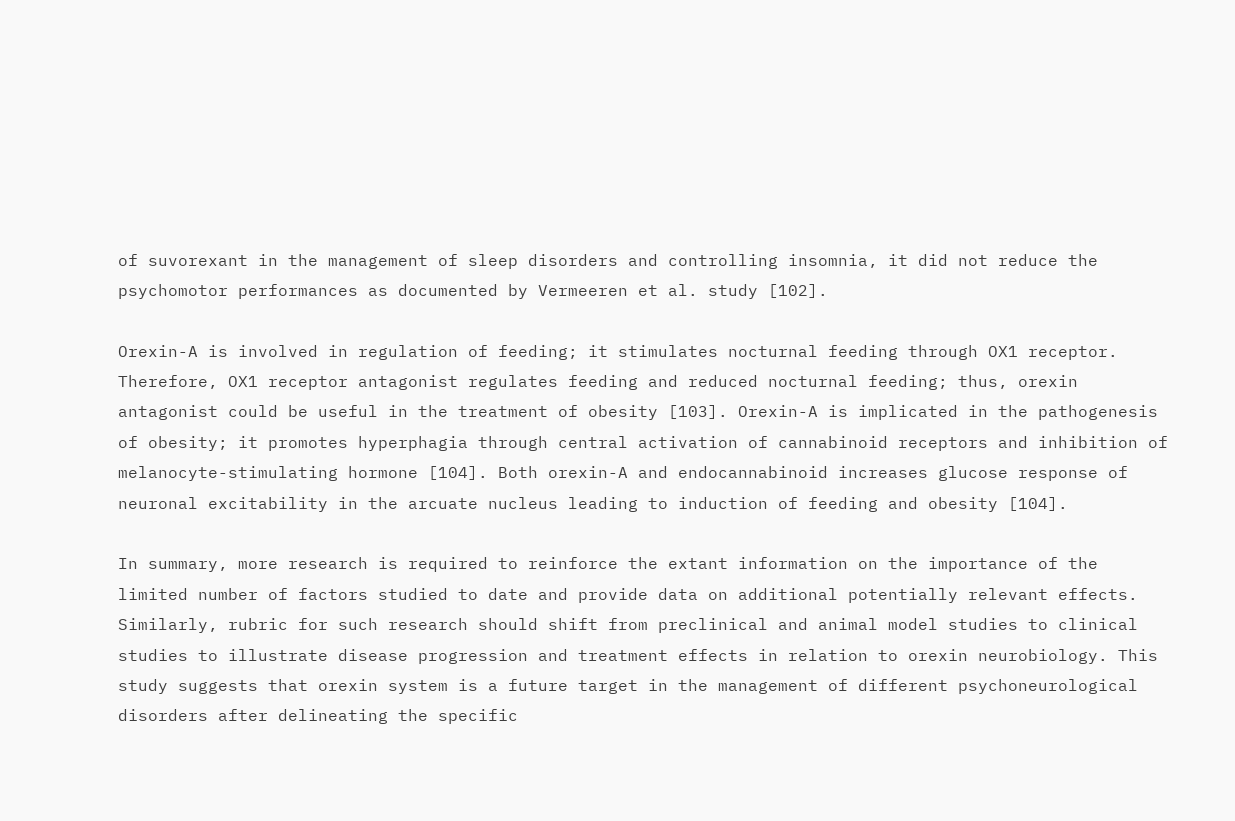of suvorexant in the management of sleep disorders and controlling insomnia, it did not reduce the psychomotor performances as documented by Vermeeren et al. study [102].

Orexin-A is involved in regulation of feeding; it stimulates nocturnal feeding through OX1 receptor. Therefore, OX1 receptor antagonist regulates feeding and reduced nocturnal feeding; thus, orexin antagonist could be useful in the treatment of obesity [103]. Orexin-A is implicated in the pathogenesis of obesity; it promotes hyperphagia through central activation of cannabinoid receptors and inhibition of melanocyte-stimulating hormone [104]. Both orexin-A and endocannabinoid increases glucose response of neuronal excitability in the arcuate nucleus leading to induction of feeding and obesity [104].

In summary, more research is required to reinforce the extant information on the importance of the limited number of factors studied to date and provide data on additional potentially relevant effects. Similarly, rubric for such research should shift from preclinical and animal model studies to clinical studies to illustrate disease progression and treatment effects in relation to orexin neurobiology. This study suggests that orexin system is a future target in the management of different psychoneurological disorders after delineating the specific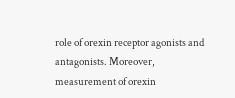role of orexin receptor agonists and antagonists. Moreover, measurement of orexin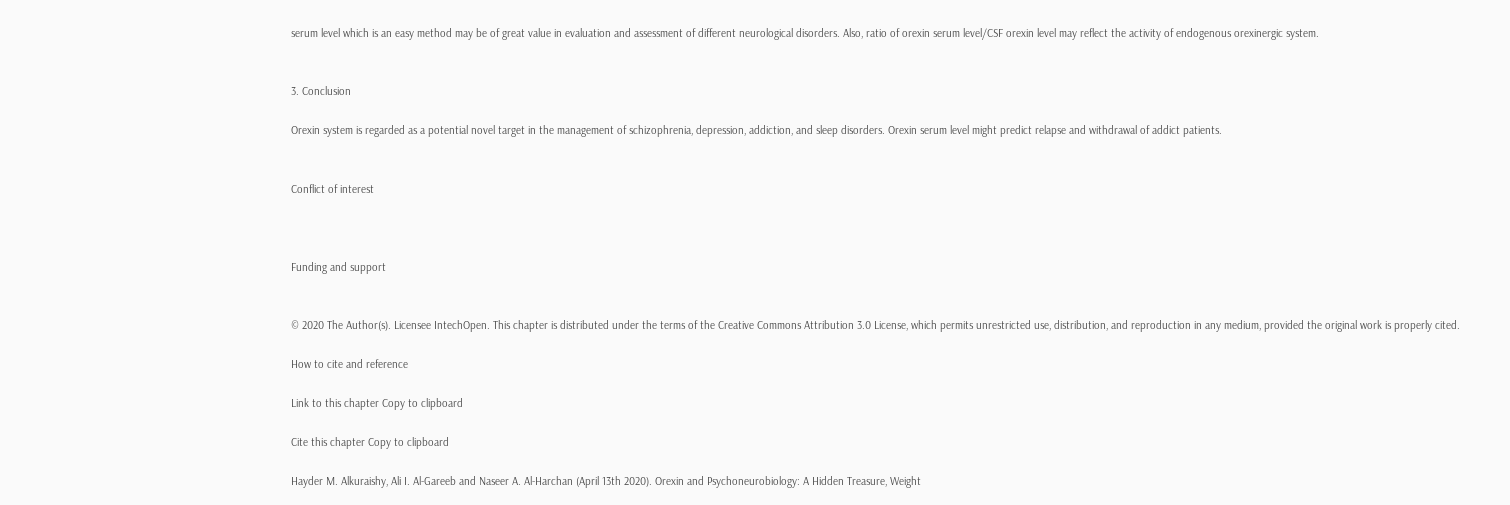serum level which is an easy method may be of great value in evaluation and assessment of different neurological disorders. Also, ratio of orexin serum level/CSF orexin level may reflect the activity of endogenous orexinergic system.


3. Conclusion

Orexin system is regarded as a potential novel target in the management of schizophrenia, depression, addiction, and sleep disorders. Orexin serum level might predict relapse and withdrawal of addict patients.


Conflict of interest



Funding and support


© 2020 The Author(s). Licensee IntechOpen. This chapter is distributed under the terms of the Creative Commons Attribution 3.0 License, which permits unrestricted use, distribution, and reproduction in any medium, provided the original work is properly cited.

How to cite and reference

Link to this chapter Copy to clipboard

Cite this chapter Copy to clipboard

Hayder M. Alkuraishy, Ali I. Al-Gareeb and Naseer A. Al-Harchan (April 13th 2020). Orexin and Psychoneurobiology: A Hidden Treasure, Weight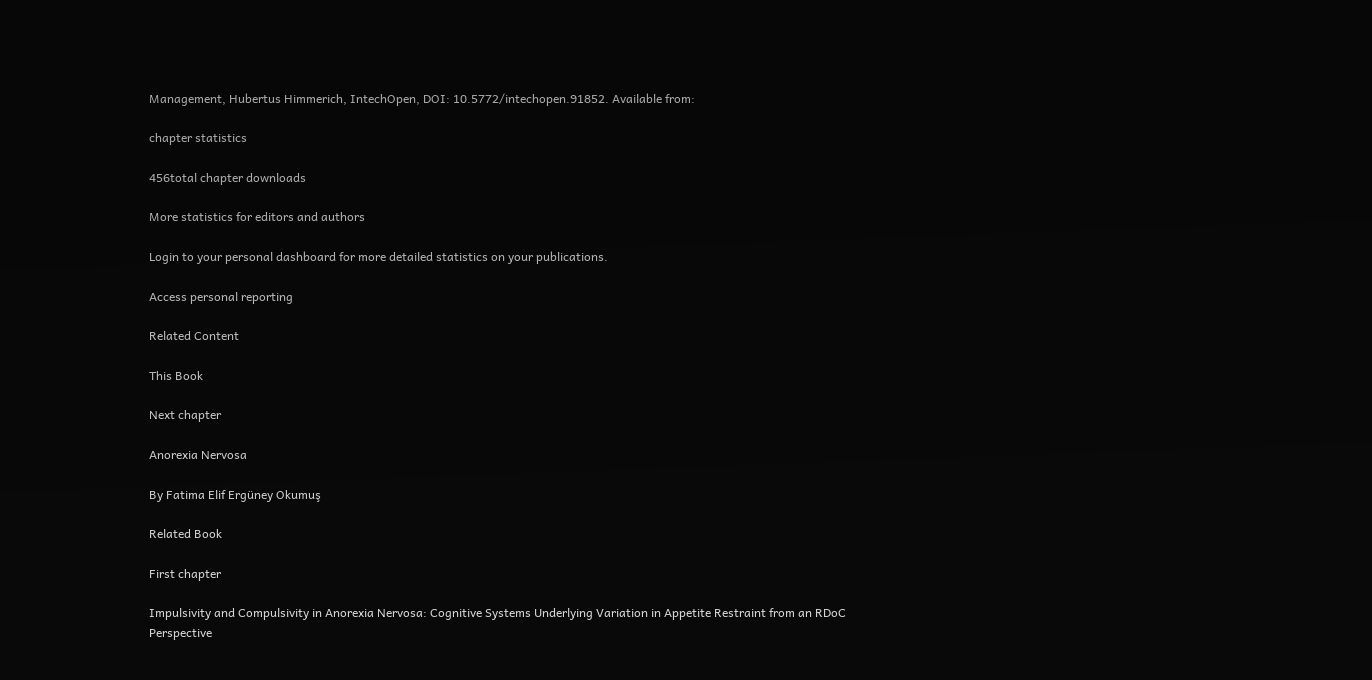Management, Hubertus Himmerich, IntechOpen, DOI: 10.5772/intechopen.91852. Available from:

chapter statistics

456total chapter downloads

More statistics for editors and authors

Login to your personal dashboard for more detailed statistics on your publications.

Access personal reporting

Related Content

This Book

Next chapter

Anorexia Nervosa

By Fatima Elif Ergüney Okumuş

Related Book

First chapter

Impulsivity and Compulsivity in Anorexia Nervosa: Cognitive Systems Underlying Variation in Appetite Restraint from an RDoC Perspective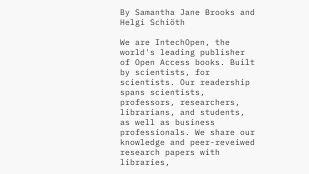By Samantha Jane Brooks and Helgi Schiöth

We are IntechOpen, the world's leading publisher of Open Access books. Built by scientists, for scientists. Our readership spans scientists, professors, researchers, librarians, and students, as well as business professionals. We share our knowledge and peer-reveiwed research papers with libraries,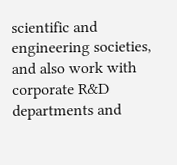scientific and engineering societies, and also work with corporate R&D departments and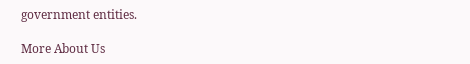government entities.

More About Us